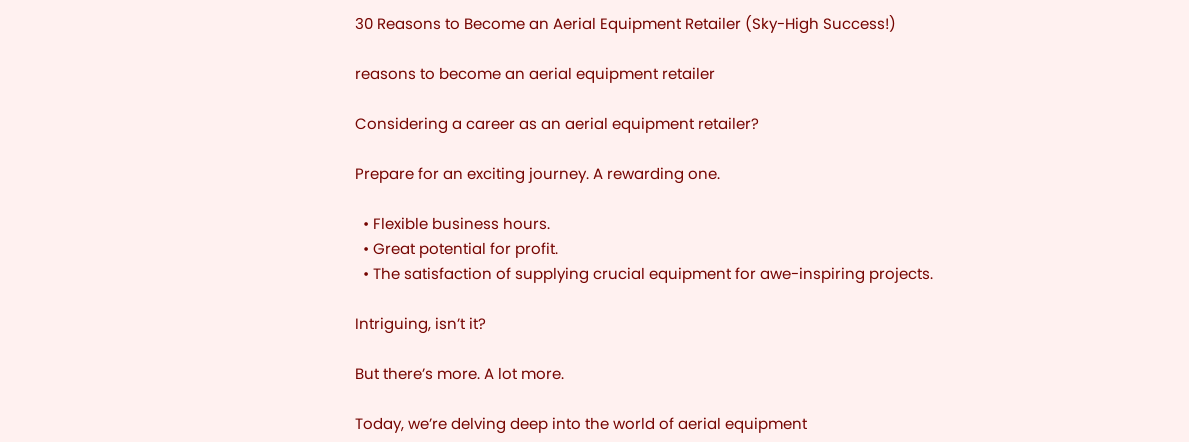30 Reasons to Become an Aerial Equipment Retailer (Sky-High Success!)

reasons to become an aerial equipment retailer

Considering a career as an aerial equipment retailer?

Prepare for an exciting journey. A rewarding one.

  • Flexible business hours.
  • Great potential for profit.
  • The satisfaction of supplying crucial equipment for awe-inspiring projects.

Intriguing, isn’t it?

But there’s more. A lot more.

Today, we’re delving deep into the world of aerial equipment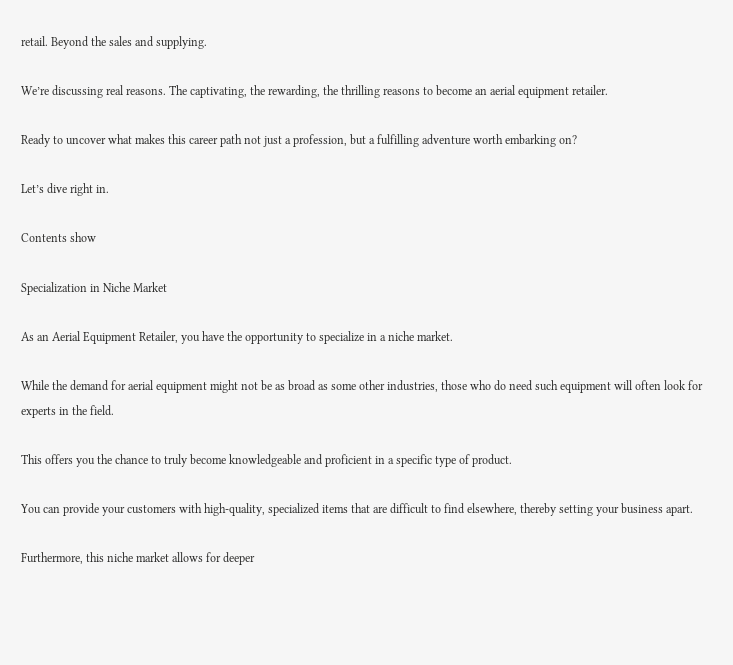retail. Beyond the sales and supplying.

We’re discussing real reasons. The captivating, the rewarding, the thrilling reasons to become an aerial equipment retailer.

Ready to uncover what makes this career path not just a profession, but a fulfilling adventure worth embarking on?

Let’s dive right in.

Contents show

Specialization in Niche Market

As an Aerial Equipment Retailer, you have the opportunity to specialize in a niche market.

While the demand for aerial equipment might not be as broad as some other industries, those who do need such equipment will often look for experts in the field.

This offers you the chance to truly become knowledgeable and proficient in a specific type of product.

You can provide your customers with high-quality, specialized items that are difficult to find elsewhere, thereby setting your business apart.

Furthermore, this niche market allows for deeper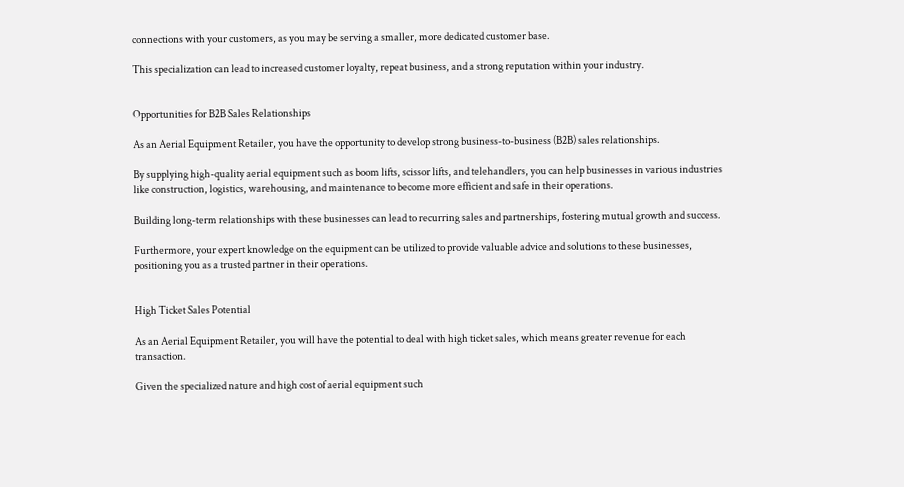connections with your customers, as you may be serving a smaller, more dedicated customer base.

This specialization can lead to increased customer loyalty, repeat business, and a strong reputation within your industry.


Opportunities for B2B Sales Relationships

As an Aerial Equipment Retailer, you have the opportunity to develop strong business-to-business (B2B) sales relationships.

By supplying high-quality aerial equipment such as boom lifts, scissor lifts, and telehandlers, you can help businesses in various industries like construction, logistics, warehousing, and maintenance to become more efficient and safe in their operations.

Building long-term relationships with these businesses can lead to recurring sales and partnerships, fostering mutual growth and success.

Furthermore, your expert knowledge on the equipment can be utilized to provide valuable advice and solutions to these businesses, positioning you as a trusted partner in their operations.


High Ticket Sales Potential

As an Aerial Equipment Retailer, you will have the potential to deal with high ticket sales, which means greater revenue for each transaction.

Given the specialized nature and high cost of aerial equipment such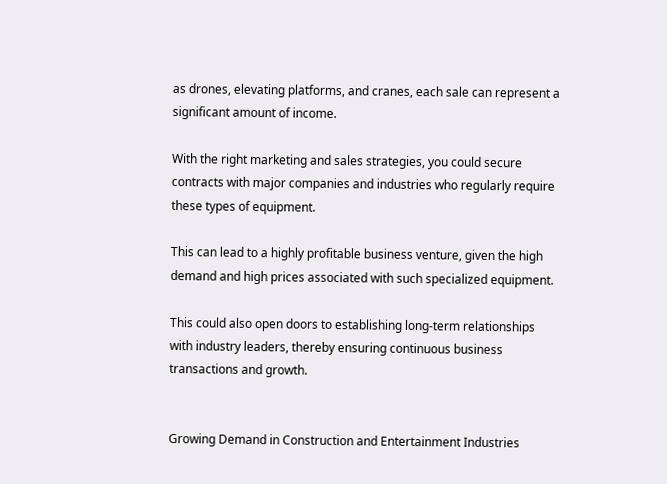as drones, elevating platforms, and cranes, each sale can represent a significant amount of income.

With the right marketing and sales strategies, you could secure contracts with major companies and industries who regularly require these types of equipment.

This can lead to a highly profitable business venture, given the high demand and high prices associated with such specialized equipment.

This could also open doors to establishing long-term relationships with industry leaders, thereby ensuring continuous business transactions and growth.


Growing Demand in Construction and Entertainment Industries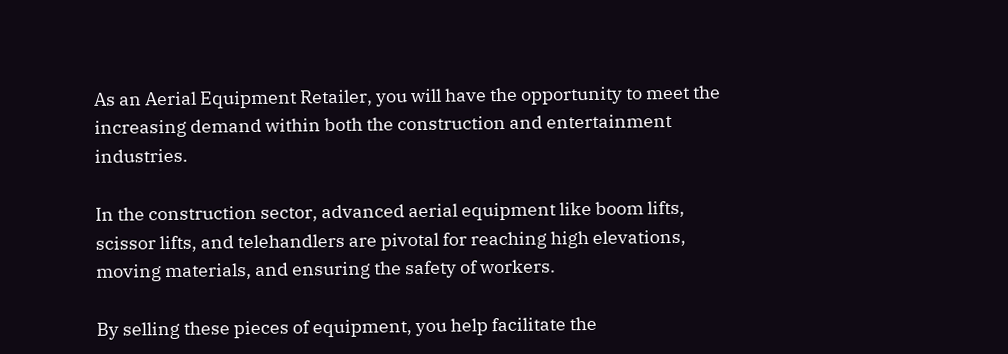As an Aerial Equipment Retailer, you will have the opportunity to meet the increasing demand within both the construction and entertainment industries.

In the construction sector, advanced aerial equipment like boom lifts, scissor lifts, and telehandlers are pivotal for reaching high elevations, moving materials, and ensuring the safety of workers.

By selling these pieces of equipment, you help facilitate the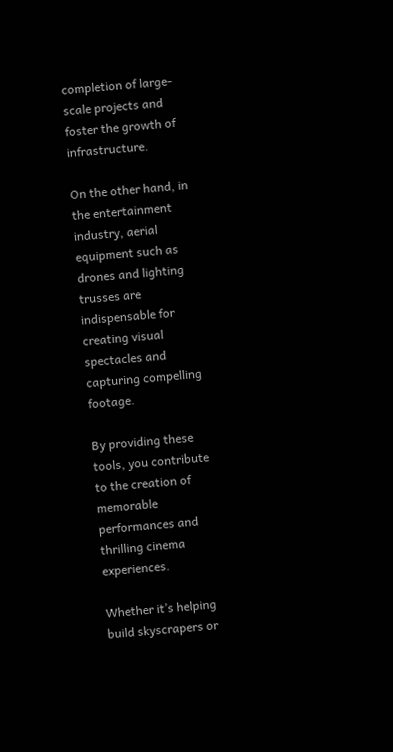completion of large-scale projects and foster the growth of infrastructure.

On the other hand, in the entertainment industry, aerial equipment such as drones and lighting trusses are indispensable for creating visual spectacles and capturing compelling footage.

By providing these tools, you contribute to the creation of memorable performances and thrilling cinema experiences.

Whether it’s helping build skyscrapers or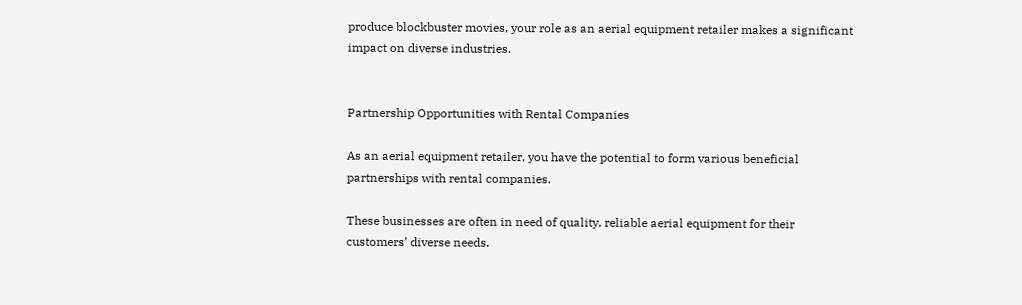produce blockbuster movies, your role as an aerial equipment retailer makes a significant impact on diverse industries.


Partnership Opportunities with Rental Companies

As an aerial equipment retailer, you have the potential to form various beneficial partnerships with rental companies.

These businesses are often in need of quality, reliable aerial equipment for their customers’ diverse needs.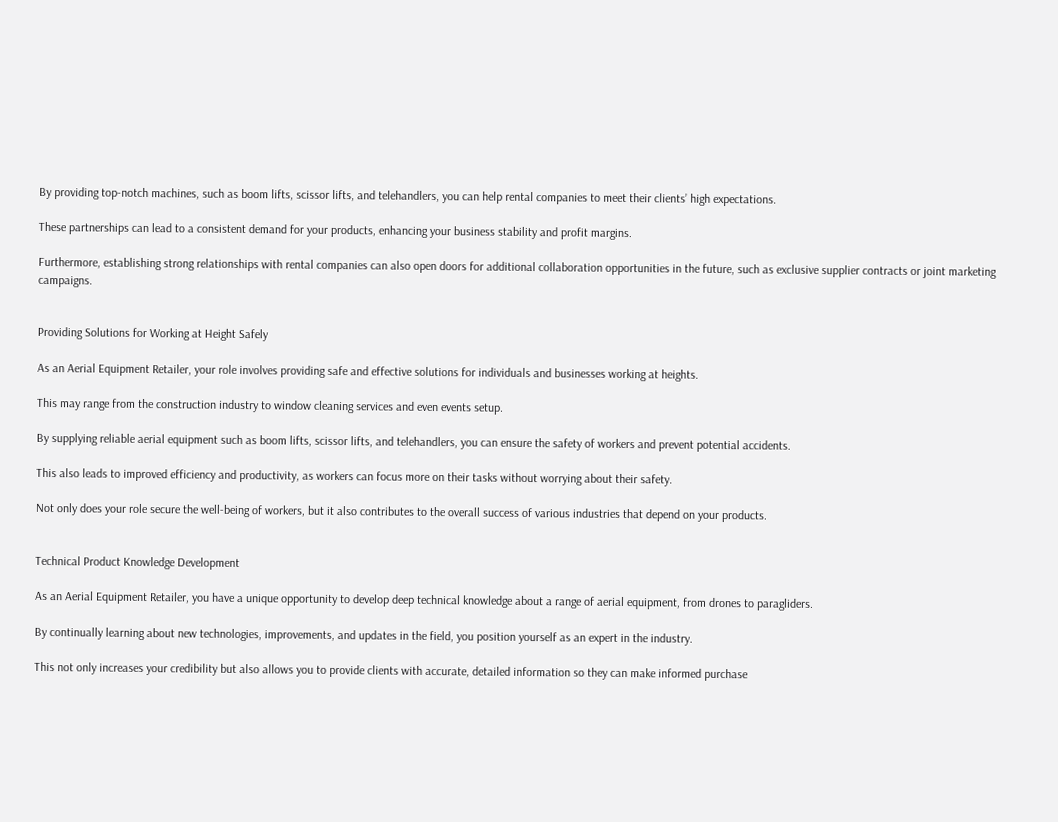By providing top-notch machines, such as boom lifts, scissor lifts, and telehandlers, you can help rental companies to meet their clients’ high expectations.

These partnerships can lead to a consistent demand for your products, enhancing your business stability and profit margins.

Furthermore, establishing strong relationships with rental companies can also open doors for additional collaboration opportunities in the future, such as exclusive supplier contracts or joint marketing campaigns.


Providing Solutions for Working at Height Safely

As an Aerial Equipment Retailer, your role involves providing safe and effective solutions for individuals and businesses working at heights.

This may range from the construction industry to window cleaning services and even events setup.

By supplying reliable aerial equipment such as boom lifts, scissor lifts, and telehandlers, you can ensure the safety of workers and prevent potential accidents.

This also leads to improved efficiency and productivity, as workers can focus more on their tasks without worrying about their safety.

Not only does your role secure the well-being of workers, but it also contributes to the overall success of various industries that depend on your products.


Technical Product Knowledge Development

As an Aerial Equipment Retailer, you have a unique opportunity to develop deep technical knowledge about a range of aerial equipment, from drones to paragliders.

By continually learning about new technologies, improvements, and updates in the field, you position yourself as an expert in the industry.

This not only increases your credibility but also allows you to provide clients with accurate, detailed information so they can make informed purchase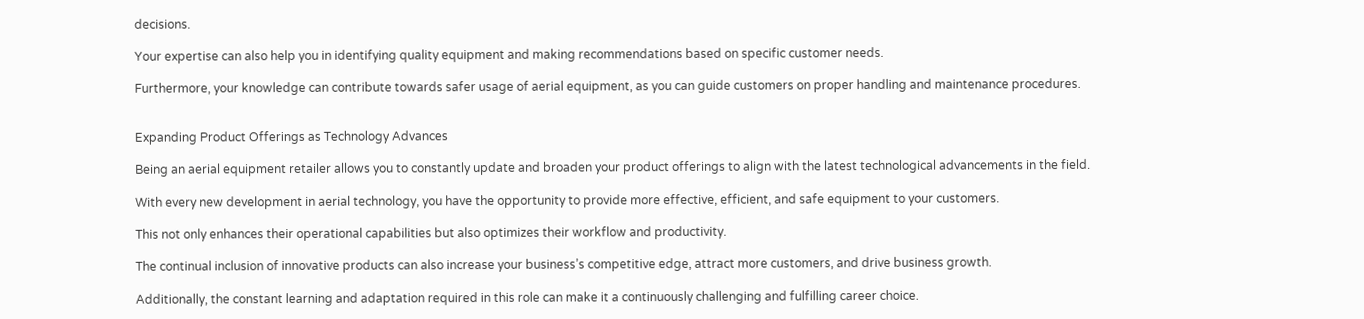decisions.

Your expertise can also help you in identifying quality equipment and making recommendations based on specific customer needs.

Furthermore, your knowledge can contribute towards safer usage of aerial equipment, as you can guide customers on proper handling and maintenance procedures.


Expanding Product Offerings as Technology Advances

Being an aerial equipment retailer allows you to constantly update and broaden your product offerings to align with the latest technological advancements in the field.

With every new development in aerial technology, you have the opportunity to provide more effective, efficient, and safe equipment to your customers.

This not only enhances their operational capabilities but also optimizes their workflow and productivity.

The continual inclusion of innovative products can also increase your business’s competitive edge, attract more customers, and drive business growth.

Additionally, the constant learning and adaptation required in this role can make it a continuously challenging and fulfilling career choice.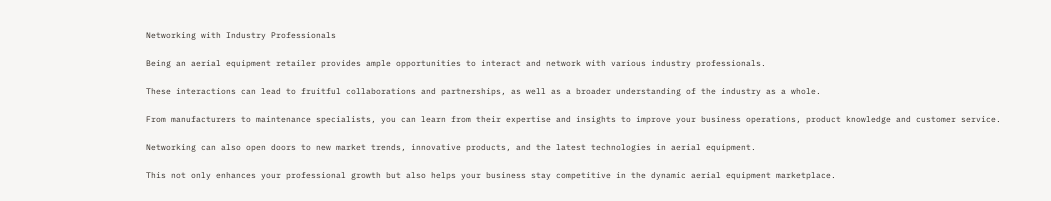Networking with Industry Professionals

Being an aerial equipment retailer provides ample opportunities to interact and network with various industry professionals.

These interactions can lead to fruitful collaborations and partnerships, as well as a broader understanding of the industry as a whole.

From manufacturers to maintenance specialists, you can learn from their expertise and insights to improve your business operations, product knowledge and customer service.

Networking can also open doors to new market trends, innovative products, and the latest technologies in aerial equipment.

This not only enhances your professional growth but also helps your business stay competitive in the dynamic aerial equipment marketplace.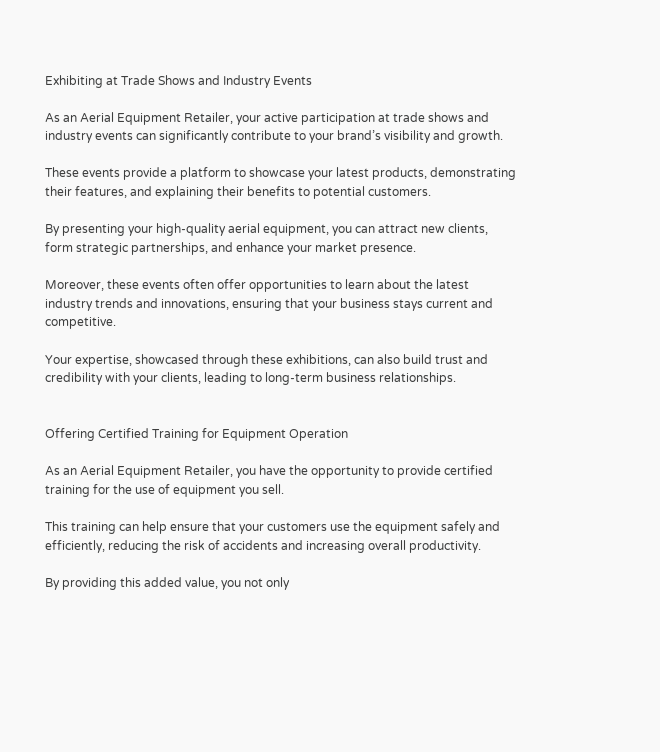Exhibiting at Trade Shows and Industry Events

As an Aerial Equipment Retailer, your active participation at trade shows and industry events can significantly contribute to your brand’s visibility and growth.

These events provide a platform to showcase your latest products, demonstrating their features, and explaining their benefits to potential customers.

By presenting your high-quality aerial equipment, you can attract new clients, form strategic partnerships, and enhance your market presence.

Moreover, these events often offer opportunities to learn about the latest industry trends and innovations, ensuring that your business stays current and competitive.

Your expertise, showcased through these exhibitions, can also build trust and credibility with your clients, leading to long-term business relationships.


Offering Certified Training for Equipment Operation

As an Aerial Equipment Retailer, you have the opportunity to provide certified training for the use of equipment you sell.

This training can help ensure that your customers use the equipment safely and efficiently, reducing the risk of accidents and increasing overall productivity.

By providing this added value, you not only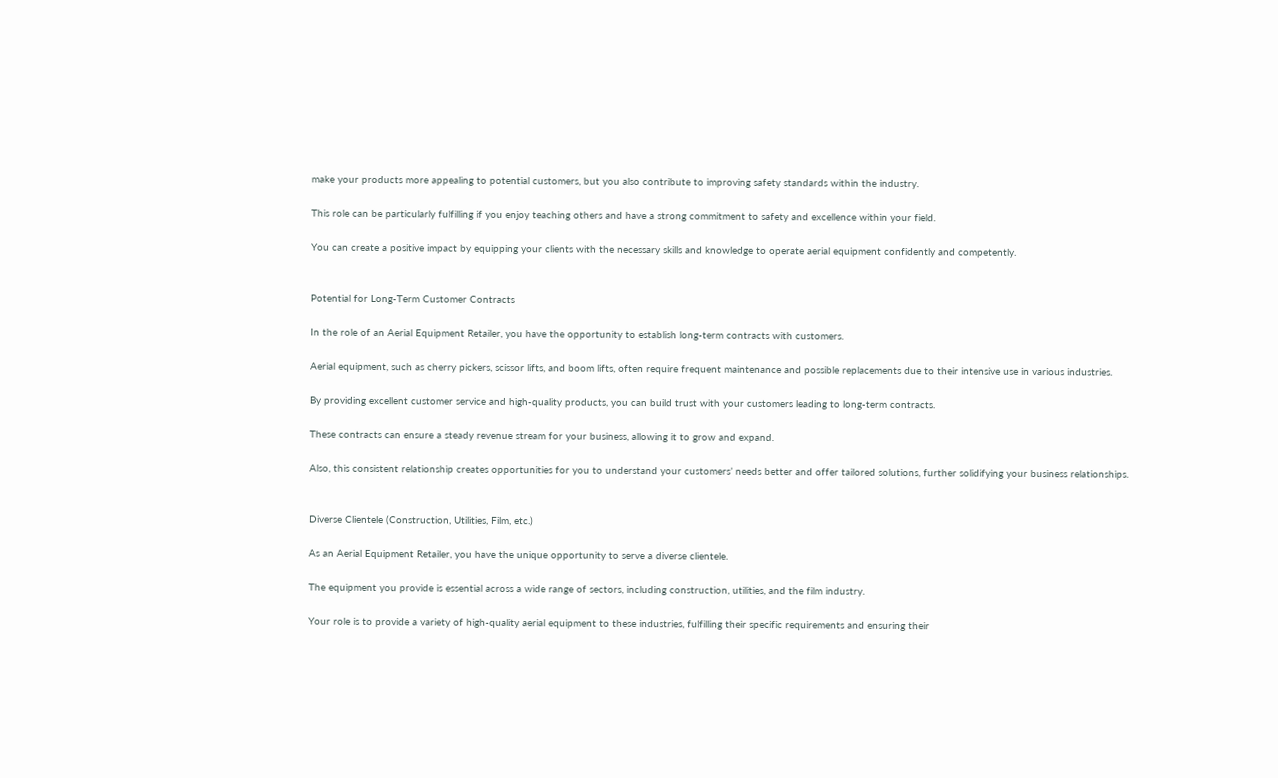make your products more appealing to potential customers, but you also contribute to improving safety standards within the industry.

This role can be particularly fulfilling if you enjoy teaching others and have a strong commitment to safety and excellence within your field.

You can create a positive impact by equipping your clients with the necessary skills and knowledge to operate aerial equipment confidently and competently.


Potential for Long-Term Customer Contracts

In the role of an Aerial Equipment Retailer, you have the opportunity to establish long-term contracts with customers.

Aerial equipment, such as cherry pickers, scissor lifts, and boom lifts, often require frequent maintenance and possible replacements due to their intensive use in various industries.

By providing excellent customer service and high-quality products, you can build trust with your customers leading to long-term contracts.

These contracts can ensure a steady revenue stream for your business, allowing it to grow and expand.

Also, this consistent relationship creates opportunities for you to understand your customers’ needs better and offer tailored solutions, further solidifying your business relationships.


Diverse Clientele (Construction, Utilities, Film, etc.)

As an Aerial Equipment Retailer, you have the unique opportunity to serve a diverse clientele.

The equipment you provide is essential across a wide range of sectors, including construction, utilities, and the film industry.

Your role is to provide a variety of high-quality aerial equipment to these industries, fulfilling their specific requirements and ensuring their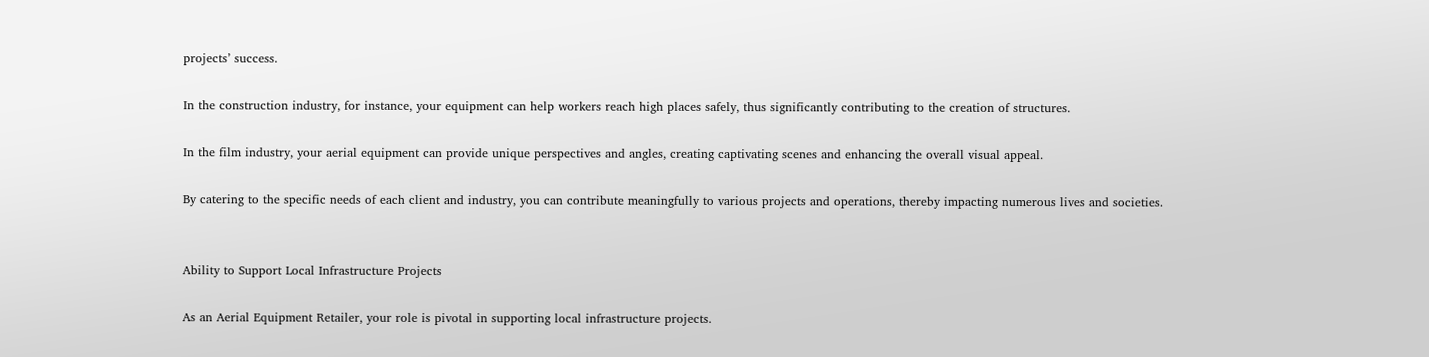projects’ success.

In the construction industry, for instance, your equipment can help workers reach high places safely, thus significantly contributing to the creation of structures.

In the film industry, your aerial equipment can provide unique perspectives and angles, creating captivating scenes and enhancing the overall visual appeal.

By catering to the specific needs of each client and industry, you can contribute meaningfully to various projects and operations, thereby impacting numerous lives and societies.


Ability to Support Local Infrastructure Projects

As an Aerial Equipment Retailer, your role is pivotal in supporting local infrastructure projects.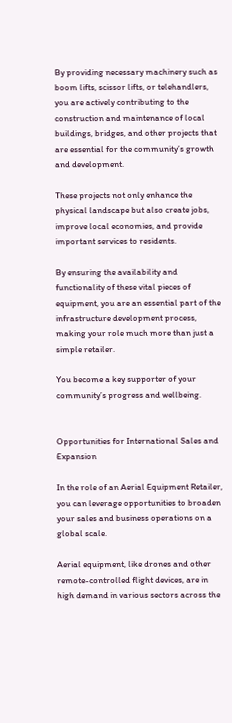By providing necessary machinery such as boom lifts, scissor lifts, or telehandlers, you are actively contributing to the construction and maintenance of local buildings, bridges, and other projects that are essential for the community’s growth and development.

These projects not only enhance the physical landscape but also create jobs, improve local economies, and provide important services to residents.

By ensuring the availability and functionality of these vital pieces of equipment, you are an essential part of the infrastructure development process, making your role much more than just a simple retailer.

You become a key supporter of your community’s progress and wellbeing.


Opportunities for International Sales and Expansion

In the role of an Aerial Equipment Retailer, you can leverage opportunities to broaden your sales and business operations on a global scale.

Aerial equipment, like drones and other remote-controlled flight devices, are in high demand in various sectors across the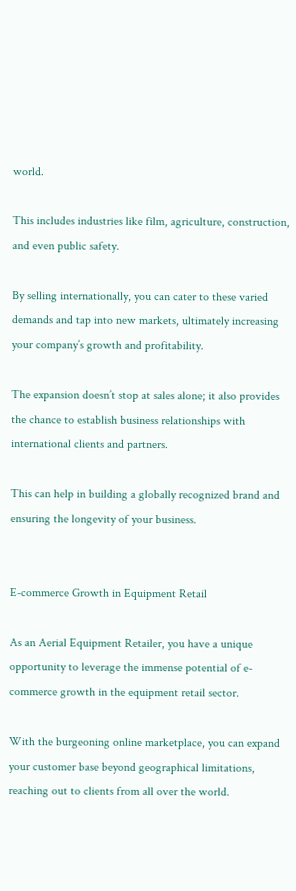world.

This includes industries like film, agriculture, construction, and even public safety.

By selling internationally, you can cater to these varied demands and tap into new markets, ultimately increasing your company’s growth and profitability.

The expansion doesn’t stop at sales alone; it also provides the chance to establish business relationships with international clients and partners.

This can help in building a globally recognized brand and ensuring the longevity of your business.


E-commerce Growth in Equipment Retail

As an Aerial Equipment Retailer, you have a unique opportunity to leverage the immense potential of e-commerce growth in the equipment retail sector.

With the burgeoning online marketplace, you can expand your customer base beyond geographical limitations, reaching out to clients from all over the world.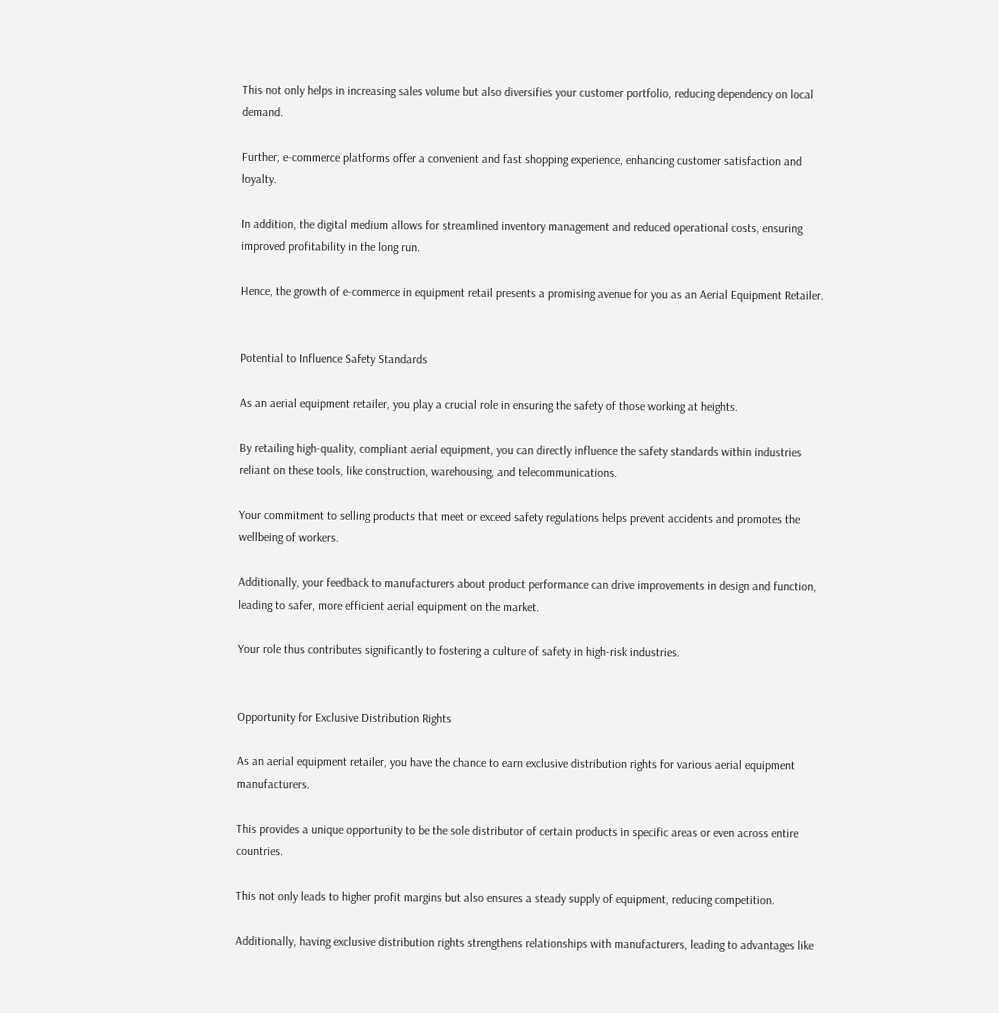This not only helps in increasing sales volume but also diversifies your customer portfolio, reducing dependency on local demand.

Further, e-commerce platforms offer a convenient and fast shopping experience, enhancing customer satisfaction and loyalty.

In addition, the digital medium allows for streamlined inventory management and reduced operational costs, ensuring improved profitability in the long run.

Hence, the growth of e-commerce in equipment retail presents a promising avenue for you as an Aerial Equipment Retailer.


Potential to Influence Safety Standards

As an aerial equipment retailer, you play a crucial role in ensuring the safety of those working at heights.

By retailing high-quality, compliant aerial equipment, you can directly influence the safety standards within industries reliant on these tools, like construction, warehousing, and telecommunications.

Your commitment to selling products that meet or exceed safety regulations helps prevent accidents and promotes the wellbeing of workers.

Additionally, your feedback to manufacturers about product performance can drive improvements in design and function, leading to safer, more efficient aerial equipment on the market.

Your role thus contributes significantly to fostering a culture of safety in high-risk industries.


Opportunity for Exclusive Distribution Rights

As an aerial equipment retailer, you have the chance to earn exclusive distribution rights for various aerial equipment manufacturers.

This provides a unique opportunity to be the sole distributor of certain products in specific areas or even across entire countries.

This not only leads to higher profit margins but also ensures a steady supply of equipment, reducing competition.

Additionally, having exclusive distribution rights strengthens relationships with manufacturers, leading to advantages like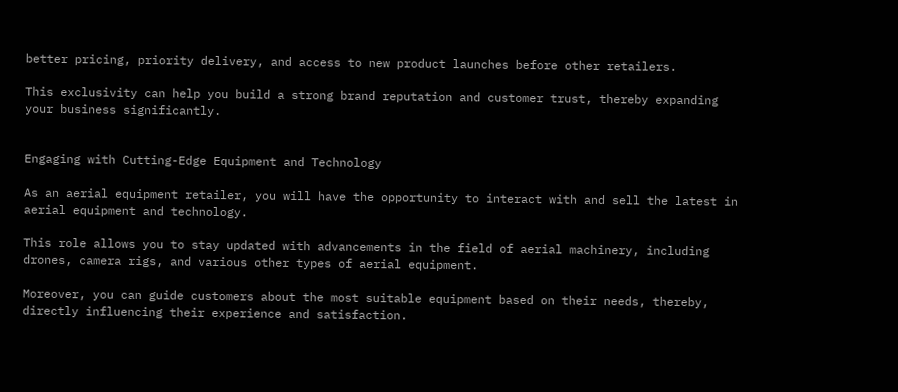better pricing, priority delivery, and access to new product launches before other retailers.

This exclusivity can help you build a strong brand reputation and customer trust, thereby expanding your business significantly.


Engaging with Cutting-Edge Equipment and Technology

As an aerial equipment retailer, you will have the opportunity to interact with and sell the latest in aerial equipment and technology.

This role allows you to stay updated with advancements in the field of aerial machinery, including drones, camera rigs, and various other types of aerial equipment.

Moreover, you can guide customers about the most suitable equipment based on their needs, thereby, directly influencing their experience and satisfaction.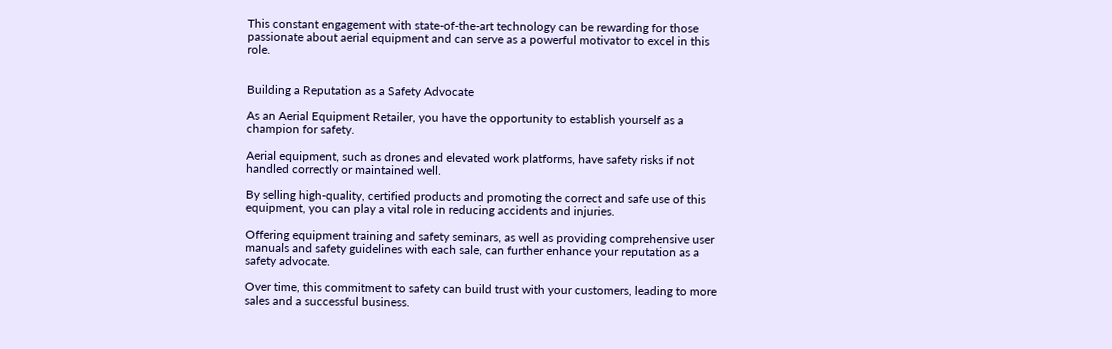This constant engagement with state-of-the-art technology can be rewarding for those passionate about aerial equipment and can serve as a powerful motivator to excel in this role.


Building a Reputation as a Safety Advocate

As an Aerial Equipment Retailer, you have the opportunity to establish yourself as a champion for safety.

Aerial equipment, such as drones and elevated work platforms, have safety risks if not handled correctly or maintained well.

By selling high-quality, certified products and promoting the correct and safe use of this equipment, you can play a vital role in reducing accidents and injuries.

Offering equipment training and safety seminars, as well as providing comprehensive user manuals and safety guidelines with each sale, can further enhance your reputation as a safety advocate.

Over time, this commitment to safety can build trust with your customers, leading to more sales and a successful business.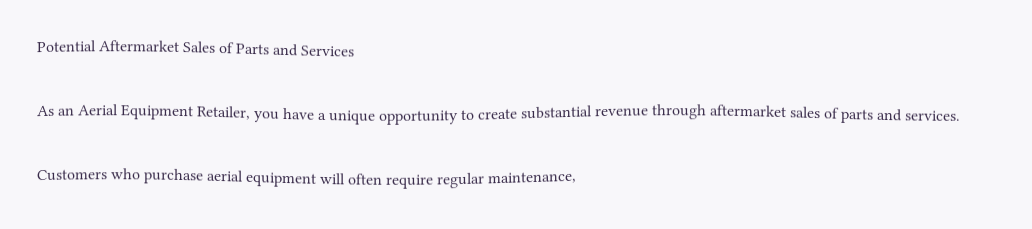Potential Aftermarket Sales of Parts and Services

As an Aerial Equipment Retailer, you have a unique opportunity to create substantial revenue through aftermarket sales of parts and services.

Customers who purchase aerial equipment will often require regular maintenance,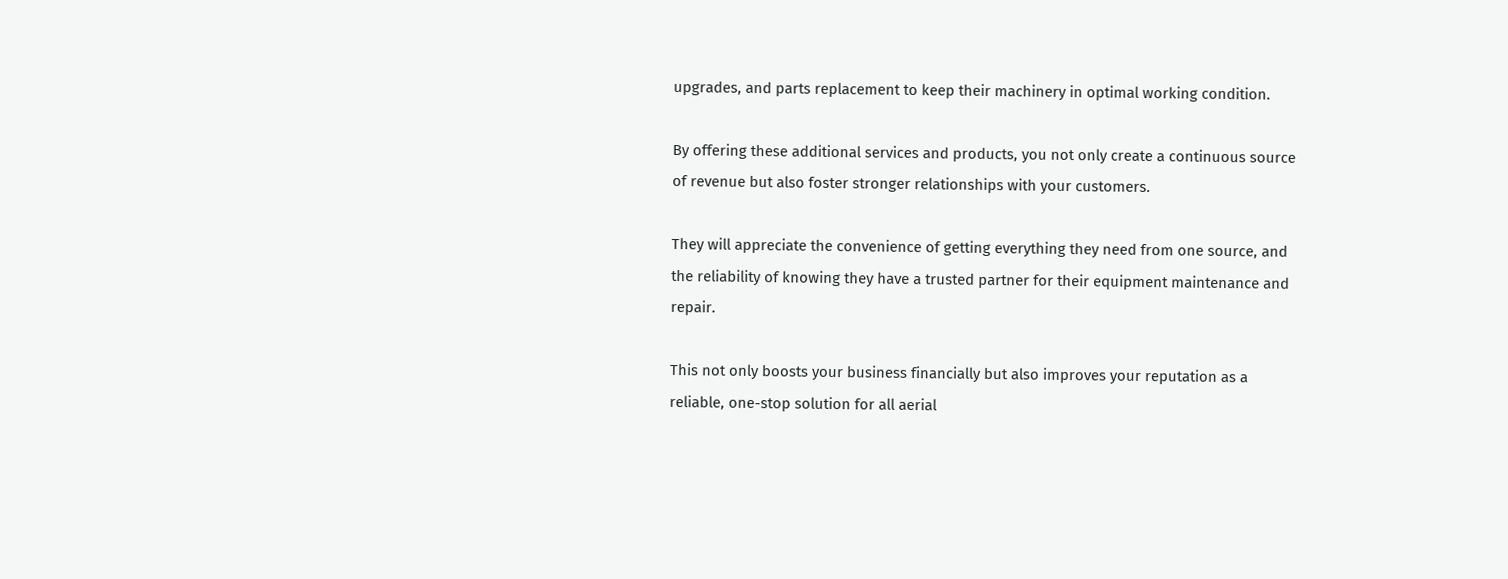upgrades, and parts replacement to keep their machinery in optimal working condition.

By offering these additional services and products, you not only create a continuous source of revenue but also foster stronger relationships with your customers.

They will appreciate the convenience of getting everything they need from one source, and the reliability of knowing they have a trusted partner for their equipment maintenance and repair.

This not only boosts your business financially but also improves your reputation as a reliable, one-stop solution for all aerial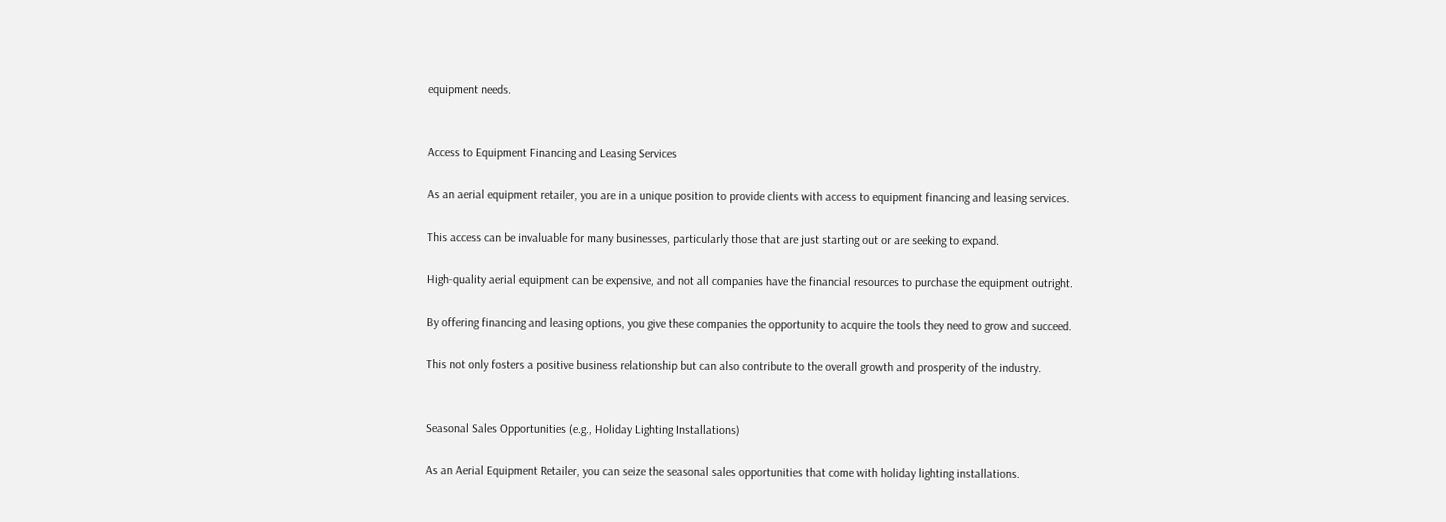equipment needs.


Access to Equipment Financing and Leasing Services

As an aerial equipment retailer, you are in a unique position to provide clients with access to equipment financing and leasing services.

This access can be invaluable for many businesses, particularly those that are just starting out or are seeking to expand.

High-quality aerial equipment can be expensive, and not all companies have the financial resources to purchase the equipment outright.

By offering financing and leasing options, you give these companies the opportunity to acquire the tools they need to grow and succeed.

This not only fosters a positive business relationship but can also contribute to the overall growth and prosperity of the industry.


Seasonal Sales Opportunities (e.g., Holiday Lighting Installations)

As an Aerial Equipment Retailer, you can seize the seasonal sales opportunities that come with holiday lighting installations.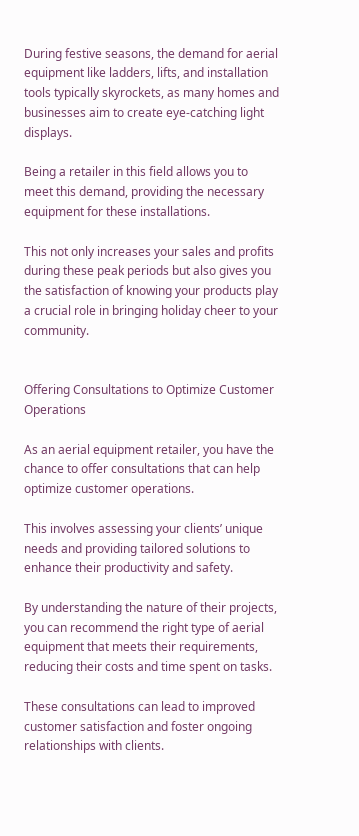During festive seasons, the demand for aerial equipment like ladders, lifts, and installation tools typically skyrockets, as many homes and businesses aim to create eye-catching light displays.

Being a retailer in this field allows you to meet this demand, providing the necessary equipment for these installations.

This not only increases your sales and profits during these peak periods but also gives you the satisfaction of knowing your products play a crucial role in bringing holiday cheer to your community.


Offering Consultations to Optimize Customer Operations

As an aerial equipment retailer, you have the chance to offer consultations that can help optimize customer operations.

This involves assessing your clients’ unique needs and providing tailored solutions to enhance their productivity and safety.

By understanding the nature of their projects, you can recommend the right type of aerial equipment that meets their requirements, reducing their costs and time spent on tasks.

These consultations can lead to improved customer satisfaction and foster ongoing relationships with clients.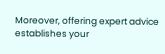Moreover, offering expert advice establishes your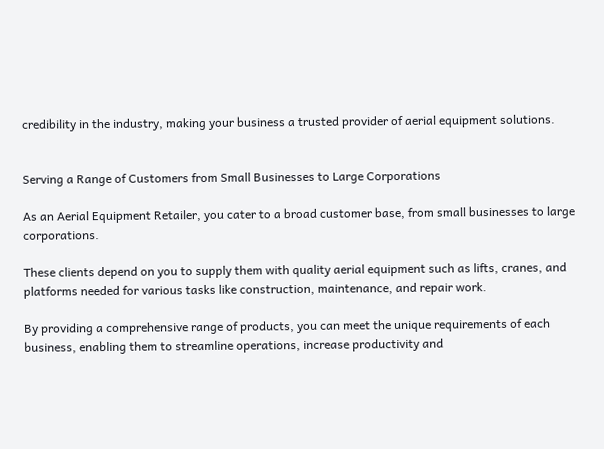credibility in the industry, making your business a trusted provider of aerial equipment solutions.


Serving a Range of Customers from Small Businesses to Large Corporations

As an Aerial Equipment Retailer, you cater to a broad customer base, from small businesses to large corporations.

These clients depend on you to supply them with quality aerial equipment such as lifts, cranes, and platforms needed for various tasks like construction, maintenance, and repair work.

By providing a comprehensive range of products, you can meet the unique requirements of each business, enabling them to streamline operations, increase productivity and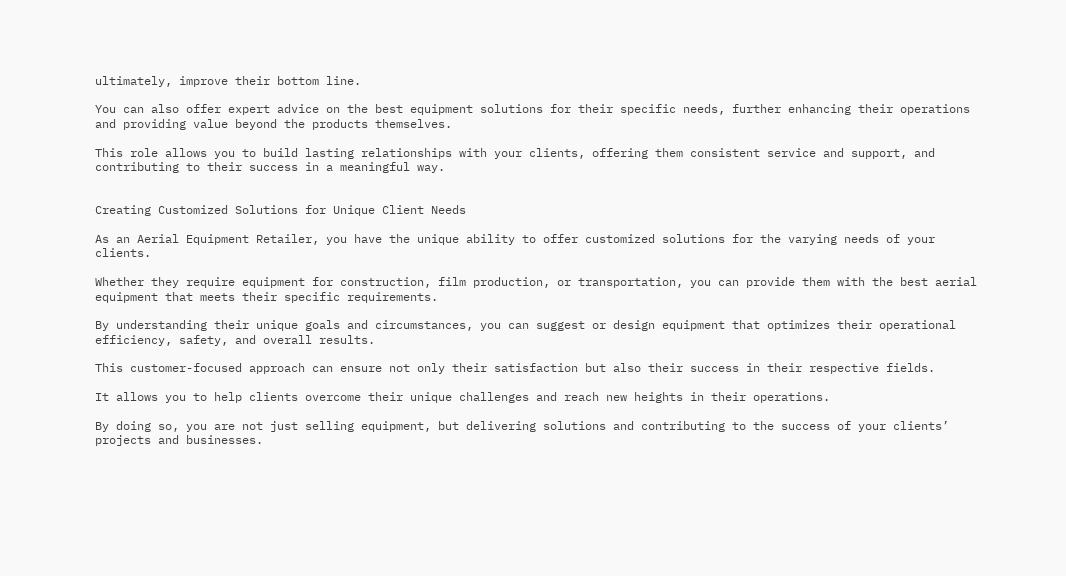ultimately, improve their bottom line.

You can also offer expert advice on the best equipment solutions for their specific needs, further enhancing their operations and providing value beyond the products themselves.

This role allows you to build lasting relationships with your clients, offering them consistent service and support, and contributing to their success in a meaningful way.


Creating Customized Solutions for Unique Client Needs

As an Aerial Equipment Retailer, you have the unique ability to offer customized solutions for the varying needs of your clients.

Whether they require equipment for construction, film production, or transportation, you can provide them with the best aerial equipment that meets their specific requirements.

By understanding their unique goals and circumstances, you can suggest or design equipment that optimizes their operational efficiency, safety, and overall results.

This customer-focused approach can ensure not only their satisfaction but also their success in their respective fields.

It allows you to help clients overcome their unique challenges and reach new heights in their operations.

By doing so, you are not just selling equipment, but delivering solutions and contributing to the success of your clients’ projects and businesses.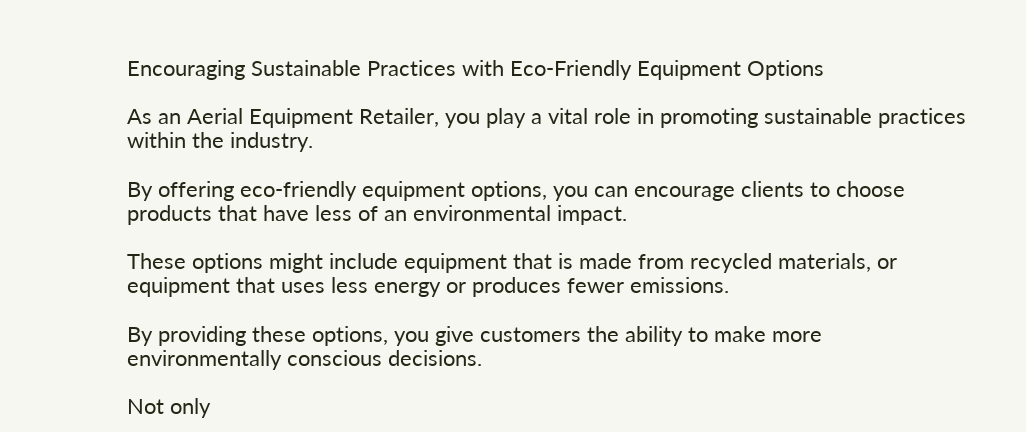Encouraging Sustainable Practices with Eco-Friendly Equipment Options

As an Aerial Equipment Retailer, you play a vital role in promoting sustainable practices within the industry.

By offering eco-friendly equipment options, you can encourage clients to choose products that have less of an environmental impact.

These options might include equipment that is made from recycled materials, or equipment that uses less energy or produces fewer emissions.

By providing these options, you give customers the ability to make more environmentally conscious decisions.

Not only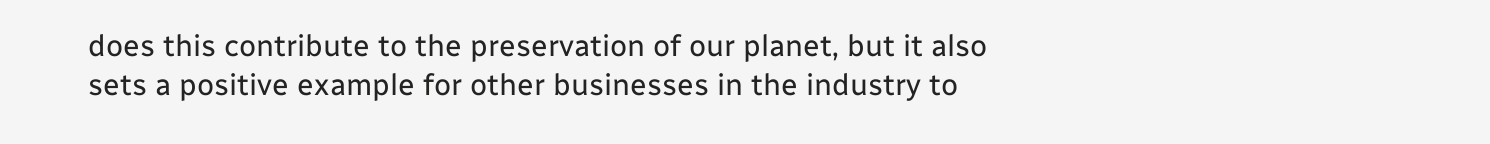does this contribute to the preservation of our planet, but it also sets a positive example for other businesses in the industry to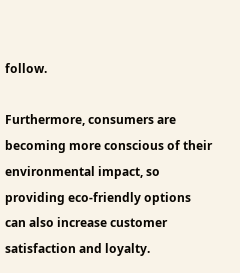follow.

Furthermore, consumers are becoming more conscious of their environmental impact, so providing eco-friendly options can also increase customer satisfaction and loyalty.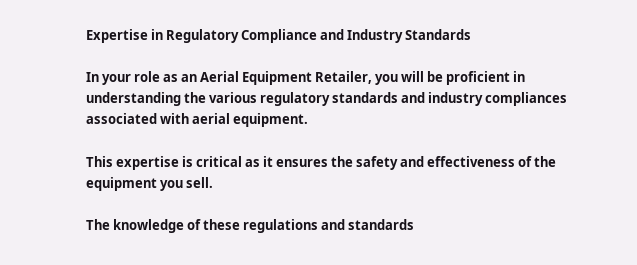Expertise in Regulatory Compliance and Industry Standards

In your role as an Aerial Equipment Retailer, you will be proficient in understanding the various regulatory standards and industry compliances associated with aerial equipment.

This expertise is critical as it ensures the safety and effectiveness of the equipment you sell.

The knowledge of these regulations and standards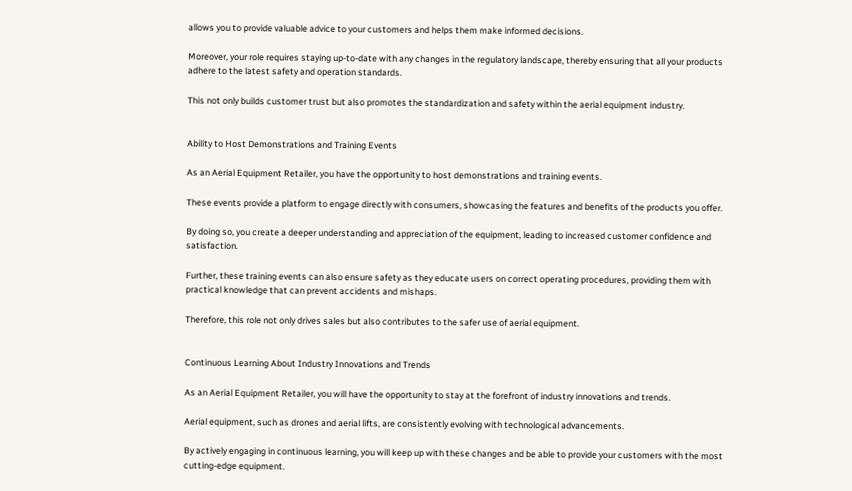allows you to provide valuable advice to your customers and helps them make informed decisions.

Moreover, your role requires staying up-to-date with any changes in the regulatory landscape, thereby ensuring that all your products adhere to the latest safety and operation standards.

This not only builds customer trust but also promotes the standardization and safety within the aerial equipment industry.


Ability to Host Demonstrations and Training Events

As an Aerial Equipment Retailer, you have the opportunity to host demonstrations and training events.

These events provide a platform to engage directly with consumers, showcasing the features and benefits of the products you offer.

By doing so, you create a deeper understanding and appreciation of the equipment, leading to increased customer confidence and satisfaction.

Further, these training events can also ensure safety as they educate users on correct operating procedures, providing them with practical knowledge that can prevent accidents and mishaps.

Therefore, this role not only drives sales but also contributes to the safer use of aerial equipment.


Continuous Learning About Industry Innovations and Trends

As an Aerial Equipment Retailer, you will have the opportunity to stay at the forefront of industry innovations and trends.

Aerial equipment, such as drones and aerial lifts, are consistently evolving with technological advancements.

By actively engaging in continuous learning, you will keep up with these changes and be able to provide your customers with the most cutting-edge equipment.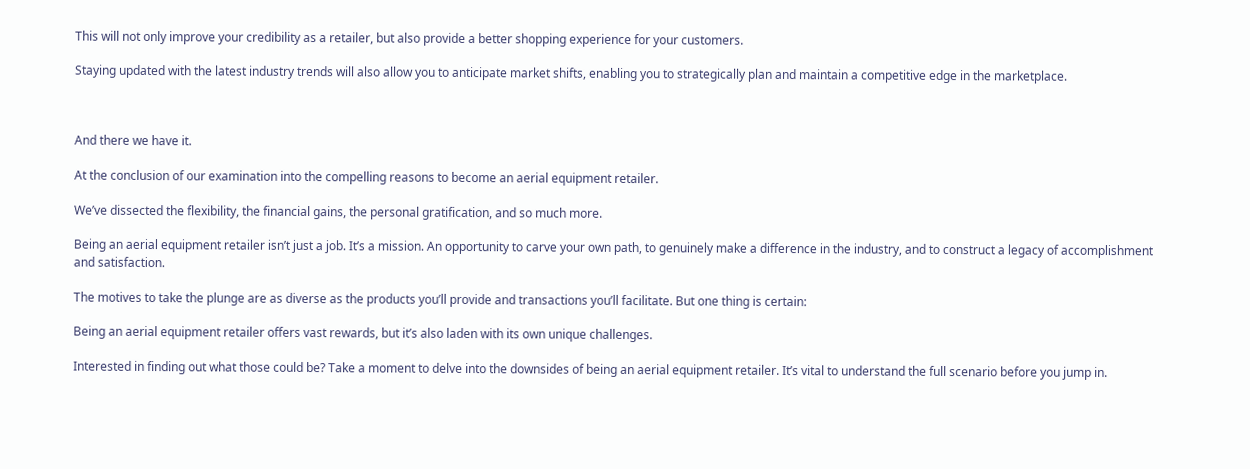This will not only improve your credibility as a retailer, but also provide a better shopping experience for your customers.

Staying updated with the latest industry trends will also allow you to anticipate market shifts, enabling you to strategically plan and maintain a competitive edge in the marketplace.



And there we have it.

At the conclusion of our examination into the compelling reasons to become an aerial equipment retailer.

We’ve dissected the flexibility, the financial gains, the personal gratification, and so much more.

Being an aerial equipment retailer isn’t just a job. It’s a mission. An opportunity to carve your own path, to genuinely make a difference in the industry, and to construct a legacy of accomplishment and satisfaction.

The motives to take the plunge are as diverse as the products you’ll provide and transactions you’ll facilitate. But one thing is certain:

Being an aerial equipment retailer offers vast rewards, but it’s also laden with its own unique challenges.

Interested in finding out what those could be? Take a moment to delve into the downsides of being an aerial equipment retailer. It’s vital to understand the full scenario before you jump in.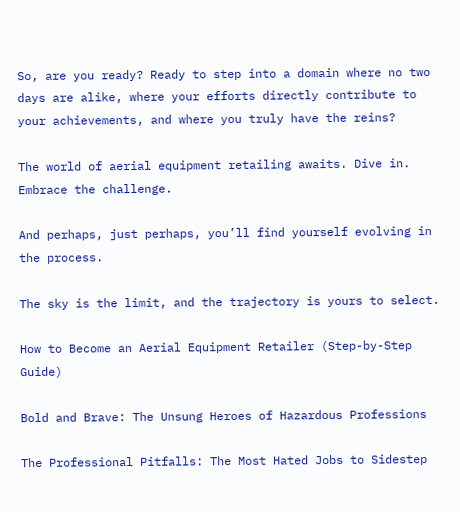So, are you ready? Ready to step into a domain where no two days are alike, where your efforts directly contribute to your achievements, and where you truly have the reins?

The world of aerial equipment retailing awaits. Dive in. Embrace the challenge.

And perhaps, just perhaps, you’ll find yourself evolving in the process.

The sky is the limit, and the trajectory is yours to select.

How to Become an Aerial Equipment Retailer (Step-by-Step Guide)

Bold and Brave: The Unsung Heroes of Hazardous Professions

The Professional Pitfalls: The Most Hated Jobs to Sidestep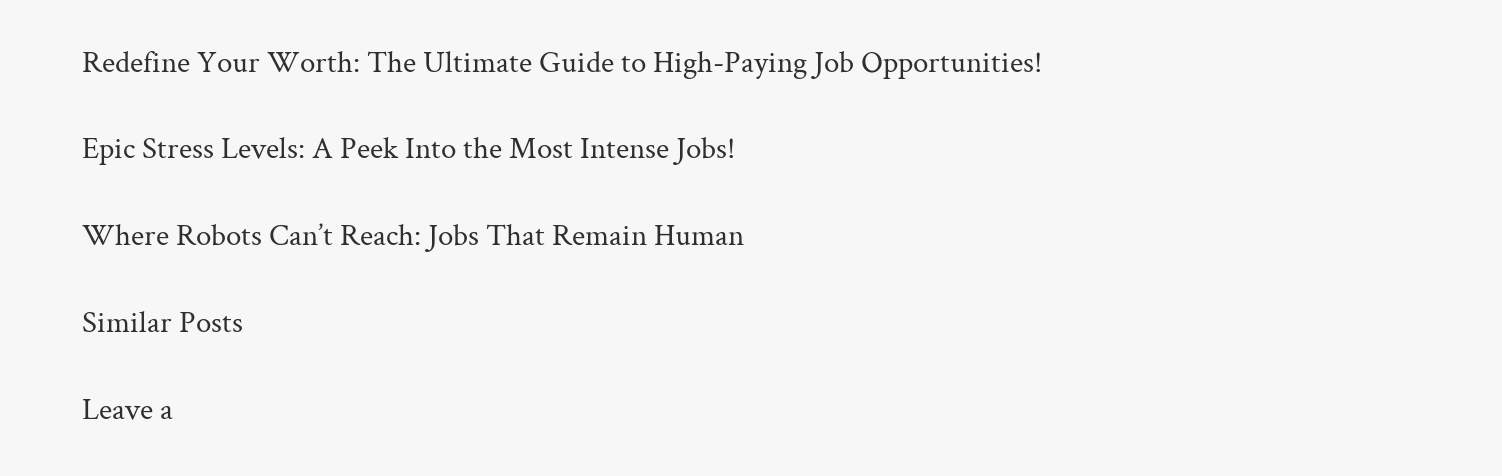Redefine Your Worth: The Ultimate Guide to High-Paying Job Opportunities!

Epic Stress Levels: A Peek Into the Most Intense Jobs!

Where Robots Can’t Reach: Jobs That Remain Human

Similar Posts

Leave a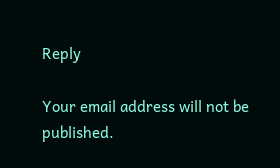Reply

Your email address will not be published.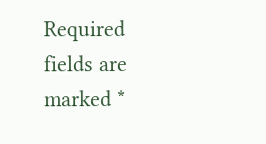Required fields are marked *